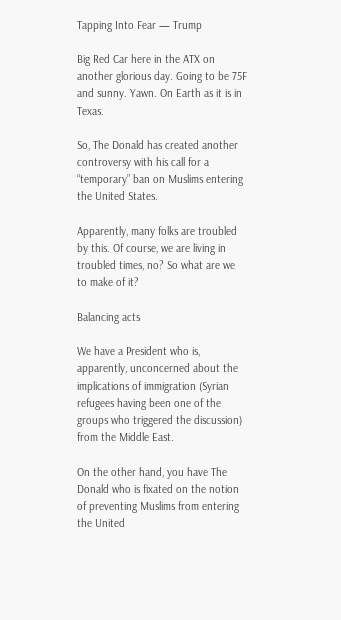Tapping Into Fear — Trump

Big Red Car here in the ATX on another glorious day. Going to be 75F and sunny. Yawn. On Earth as it is in Texas.

So, The Donald has created another controversy with his call for a “temporary” ban on Muslims entering the United States.

Apparently, many folks are troubled by this. Of course, we are living in troubled times, no? So what are we to make of it?

Balancing acts

We have a President who is, apparently, unconcerned about the implications of immigration (Syrian refugees having been one of the groups who triggered the discussion) from the Middle East.

On the other hand, you have The Donald who is fixated on the notion of preventing Muslims from entering the United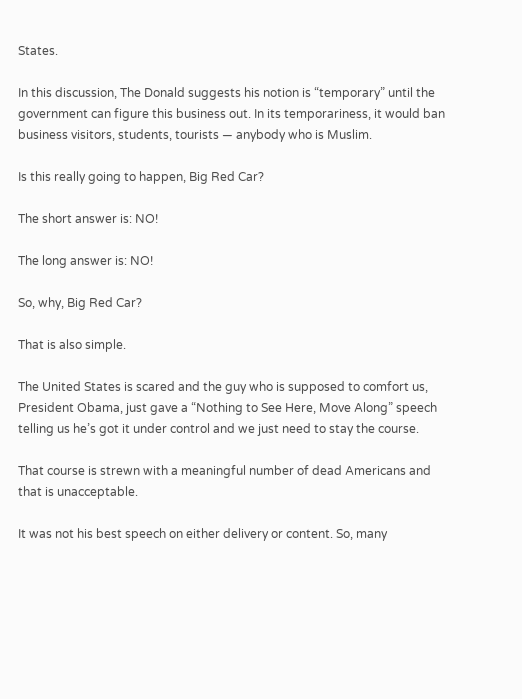States.

In this discussion, The Donald suggests his notion is “temporary” until the government can figure this business out. In its temporariness, it would ban business visitors, students, tourists — anybody who is Muslim.

Is this really going to happen, Big Red Car?

The short answer is: NO!

The long answer is: NO!

So, why, Big Red Car?

That is also simple.

The United States is scared and the guy who is supposed to comfort us, President Obama, just gave a “Nothing to See Here, Move Along” speech telling us he’s got it under control and we just need to stay the course.

That course is strewn with a meaningful number of dead Americans and that is unacceptable.

It was not his best speech on either delivery or content. So, many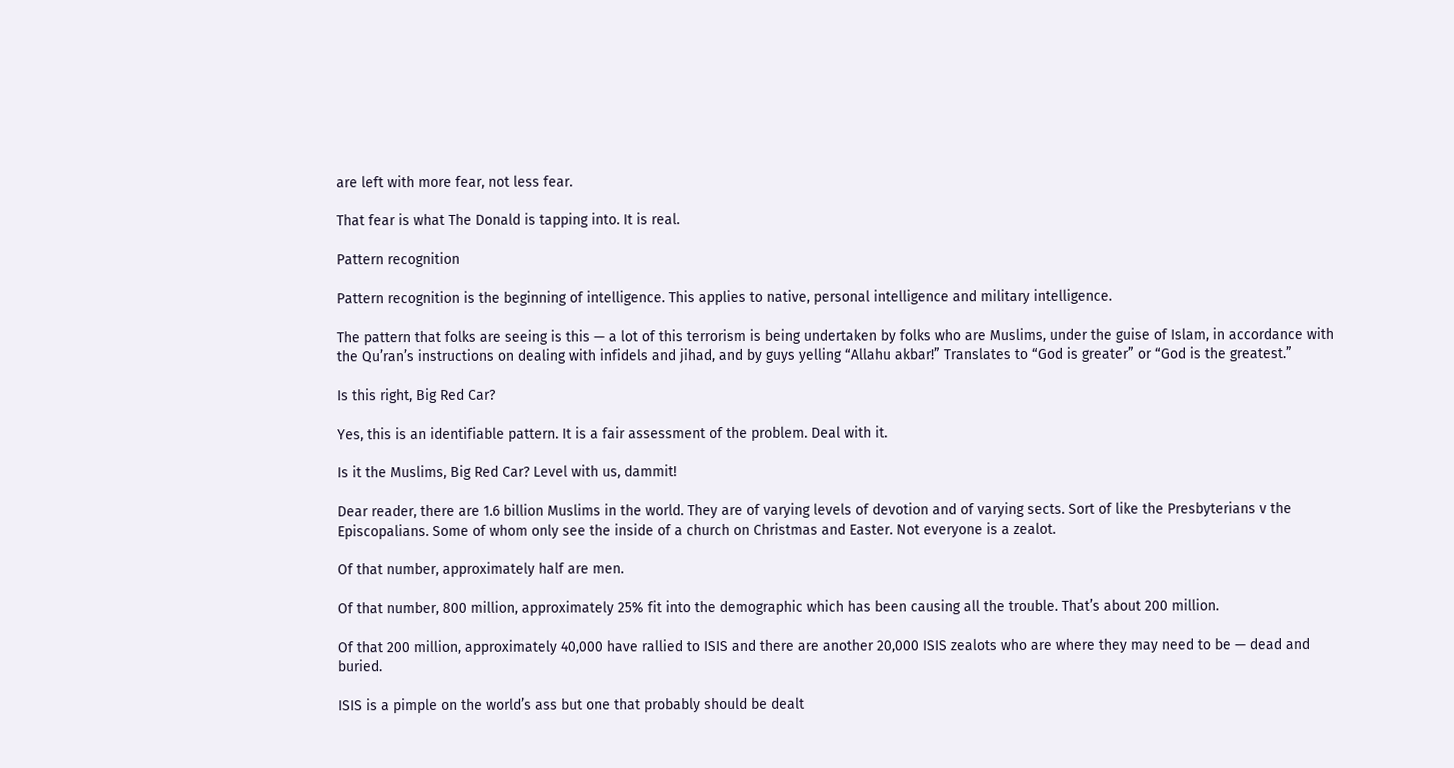are left with more fear, not less fear.

That fear is what The Donald is tapping into. It is real.

Pattern recognition

Pattern recognition is the beginning of intelligence. This applies to native, personal intelligence and military intelligence.

The pattern that folks are seeing is this — a lot of this terrorism is being undertaken by folks who are Muslims, under the guise of Islam, in accordance with the Qu’ran’s instructions on dealing with infidels and jihad, and by guys yelling “Allahu akbar!” Translates to “God is greater” or “God is the greatest.”

Is this right, Big Red Car?

Yes, this is an identifiable pattern. It is a fair assessment of the problem. Deal with it.

Is it the Muslims, Big Red Car? Level with us, dammit!

Dear reader, there are 1.6 billion Muslims in the world. They are of varying levels of devotion and of varying sects. Sort of like the Presbyterians v the Episcopalians. Some of whom only see the inside of a church on Christmas and Easter. Not everyone is a zealot.

Of that number, approximately half are men.

Of that number, 800 million, approximately 25% fit into the demographic which has been causing all the trouble. That’s about 200 million.

Of that 200 million, approximately 40,000 have rallied to ISIS and there are another 20,000 ISIS zealots who are where they may need to be — dead and buried.

ISIS is a pimple on the world’s ass but one that probably should be dealt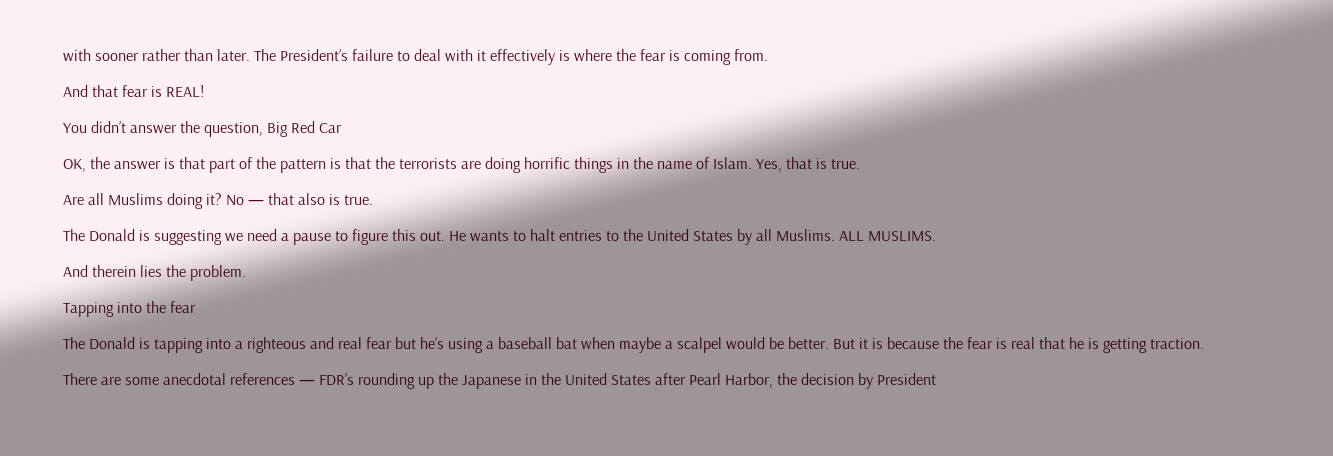with sooner rather than later. The President’s failure to deal with it effectively is where the fear is coming from.

And that fear is REAL!

You didn’t answer the question, Big Red Car

OK, the answer is that part of the pattern is that the terrorists are doing horrific things in the name of Islam. Yes, that is true.

Are all Muslims doing it? No — that also is true.

The Donald is suggesting we need a pause to figure this out. He wants to halt entries to the United States by all Muslims. ALL MUSLIMS.

And therein lies the problem.

Tapping into the fear

The Donald is tapping into a righteous and real fear but he’s using a baseball bat when maybe a scalpel would be better. But it is because the fear is real that he is getting traction.

There are some anecdotal references — FDR’s rounding up the Japanese in the United States after Pearl Harbor, the decision by President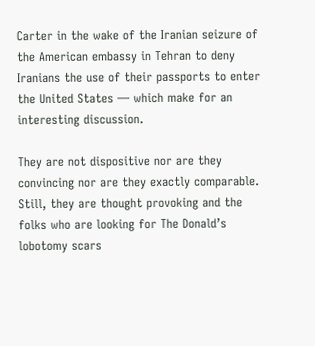Carter in the wake of the Iranian seizure of the American embassy in Tehran to deny Iranians the use of their passports to enter the United States — which make for an interesting discussion.

They are not dispositive nor are they convincing nor are they exactly comparable. Still, they are thought provoking and the folks who are looking for The Donald’s lobotomy scars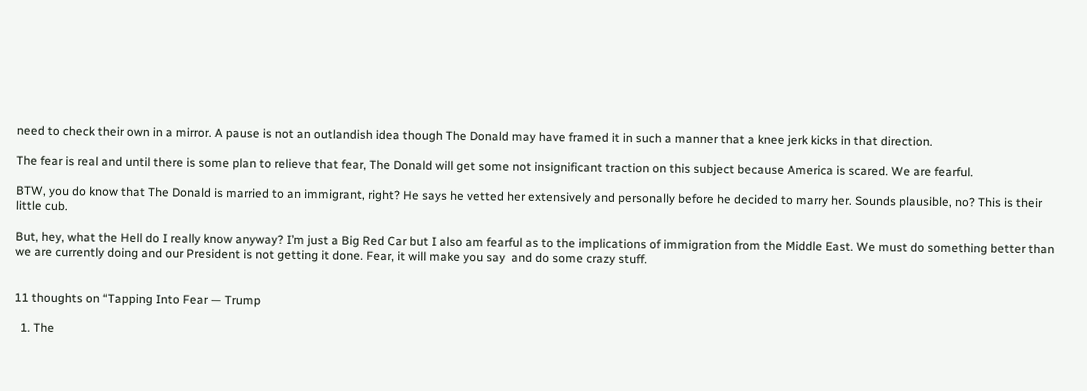need to check their own in a mirror. A pause is not an outlandish idea though The Donald may have framed it in such a manner that a knee jerk kicks in that direction.

The fear is real and until there is some plan to relieve that fear, The Donald will get some not insignificant traction on this subject because America is scared. We are fearful.

BTW, you do know that The Donald is married to an immigrant, right? He says he vetted her extensively and personally before he decided to marry her. Sounds plausible, no? This is their little cub.

But, hey, what the Hell do I really know anyway? I’m just a Big Red Car but I also am fearful as to the implications of immigration from the Middle East. We must do something better than we are currently doing and our President is not getting it done. Fear, it will make you say  and do some crazy stuff.


11 thoughts on “Tapping Into Fear — Trump

  1. The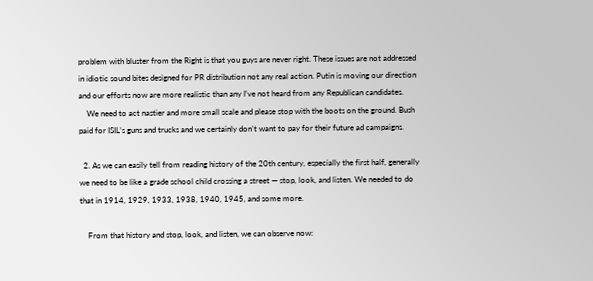problem with bluster from the Right is that you guys are never right. These issues are not addressed in idiotic sound bites designed for PR distribution not any real action. Putin is moving our direction and our efforts now are more realistic than any I’ve not heard from any Republican candidates.
    We need to act nastier and more small scale and please stop with the boots on the ground. Bush paid for ISIL’s guns and trucks and we certainly don’t want to pay for their future ad campaigns.

  2. As we can easily tell from reading history of the 20th century, especially the first half, generally we need to be like a grade school child crossing a street — stop, look, and listen. We needed to do that in 1914, 1929, 1933, 1938, 1940, 1945, and some more.

    From that history and stop, look, and listen, we can observe now: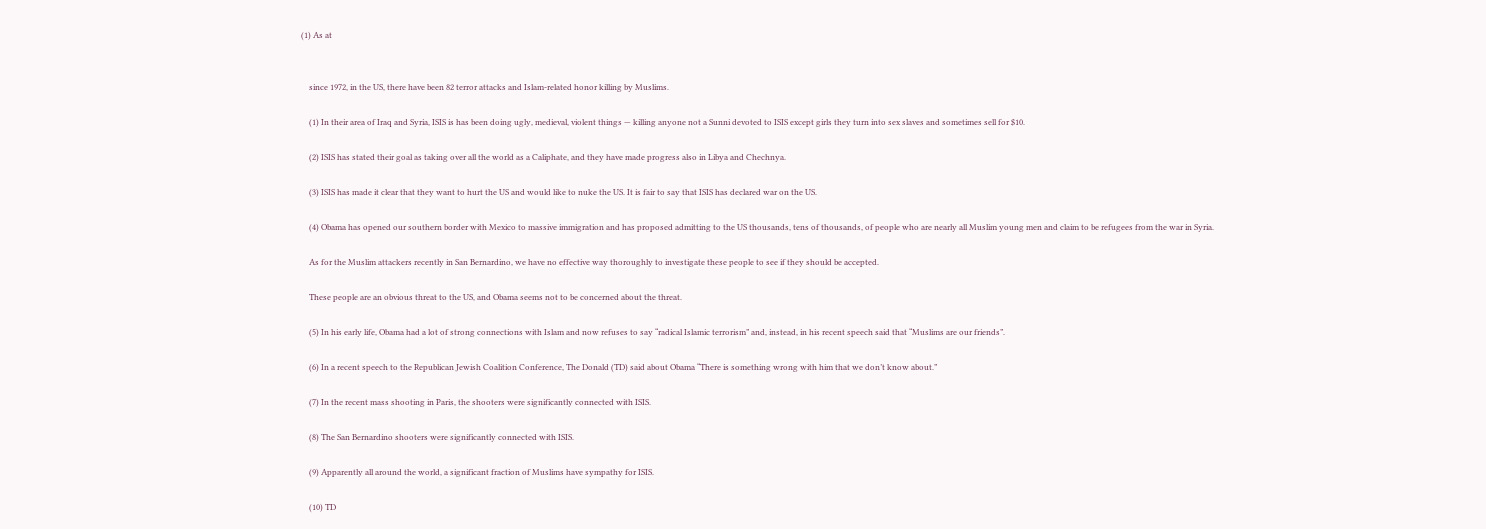(1) As at


    since 1972, in the US, there have been 82 terror attacks and Islam-related honor killing by Muslims.

    (1) In their area of Iraq and Syria, ISIS is has been doing ugly, medieval, violent things — killing anyone not a Sunni devoted to ISIS except girls they turn into sex slaves and sometimes sell for $10.

    (2) ISIS has stated their goal as taking over all the world as a Caliphate, and they have made progress also in Libya and Chechnya.

    (3) ISIS has made it clear that they want to hurt the US and would like to nuke the US. It is fair to say that ISIS has declared war on the US.

    (4) Obama has opened our southern border with Mexico to massive immigration and has proposed admitting to the US thousands, tens of thousands, of people who are nearly all Muslim young men and claim to be refugees from the war in Syria.

    As for the Muslim attackers recently in San Bernardino, we have no effective way thoroughly to investigate these people to see if they should be accepted.

    These people are an obvious threat to the US, and Obama seems not to be concerned about the threat.

    (5) In his early life, Obama had a lot of strong connections with Islam and now refuses to say “radical Islamic terrorism” and, instead, in his recent speech said that “Muslims are our friends”.

    (6) In a recent speech to the Republican Jewish Coalition Conference, The Donald (TD) said about Obama “There is something wrong with him that we don’t know about.”

    (7) In the recent mass shooting in Paris, the shooters were significantly connected with ISIS.

    (8) The San Bernardino shooters were significantly connected with ISIS.

    (9) Apparently all around the world, a significant fraction of Muslims have sympathy for ISIS.

    (10) TD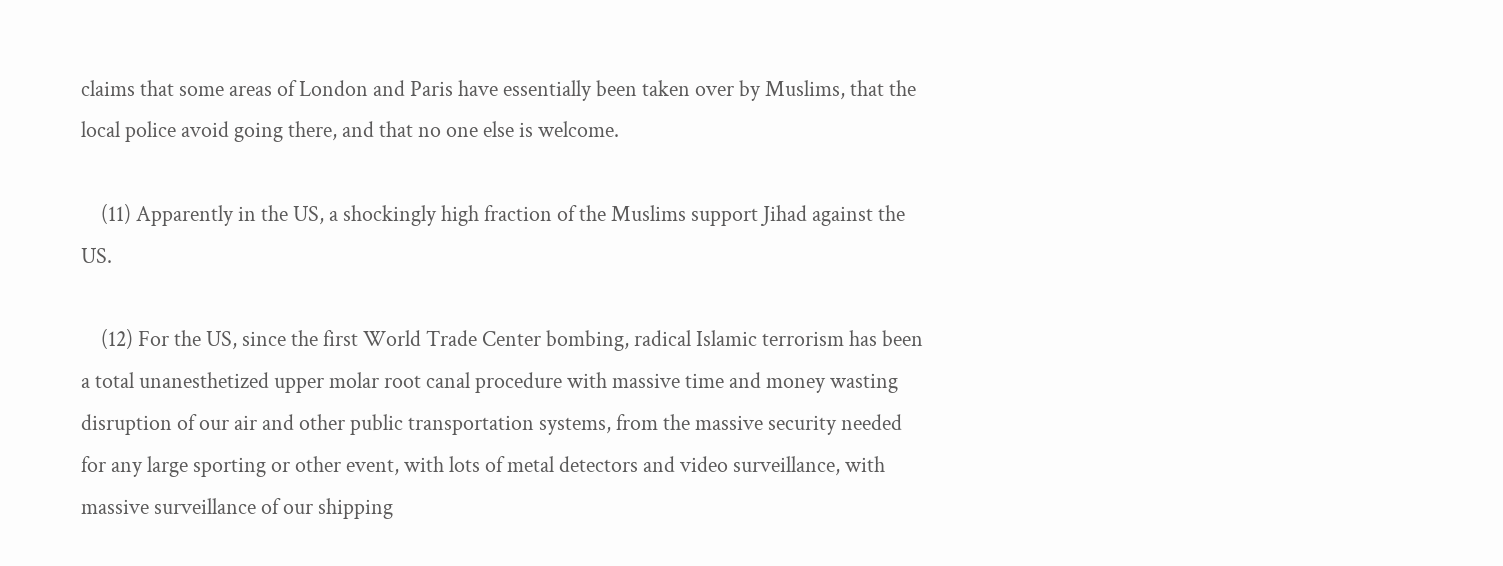claims that some areas of London and Paris have essentially been taken over by Muslims, that the local police avoid going there, and that no one else is welcome.

    (11) Apparently in the US, a shockingly high fraction of the Muslims support Jihad against the US.

    (12) For the US, since the first World Trade Center bombing, radical Islamic terrorism has been a total unanesthetized upper molar root canal procedure with massive time and money wasting disruption of our air and other public transportation systems, from the massive security needed for any large sporting or other event, with lots of metal detectors and video surveillance, with massive surveillance of our shipping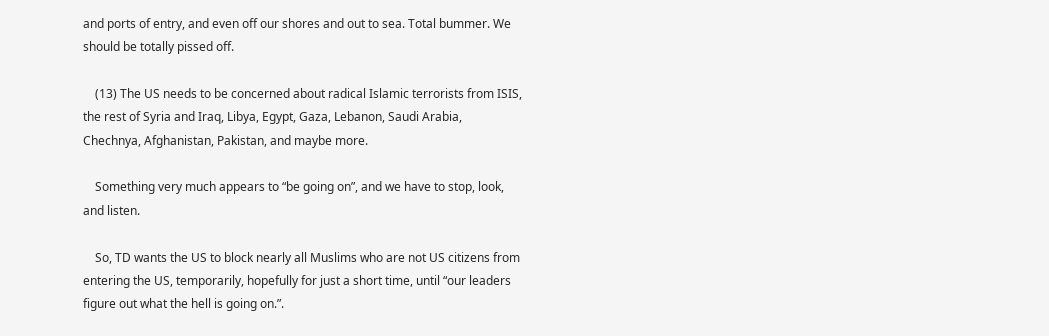and ports of entry, and even off our shores and out to sea. Total bummer. We should be totally pissed off.

    (13) The US needs to be concerned about radical Islamic terrorists from ISIS, the rest of Syria and Iraq, Libya, Egypt, Gaza, Lebanon, Saudi Arabia, Chechnya, Afghanistan, Pakistan, and maybe more.

    Something very much appears to “be going on”, and we have to stop, look, and listen.

    So, TD wants the US to block nearly all Muslims who are not US citizens from entering the US, temporarily, hopefully for just a short time, until “our leaders figure out what the hell is going on.”.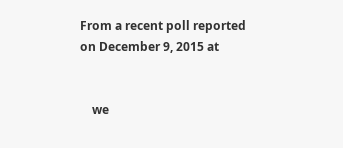From a recent poll reported on December 9, 2015 at


    we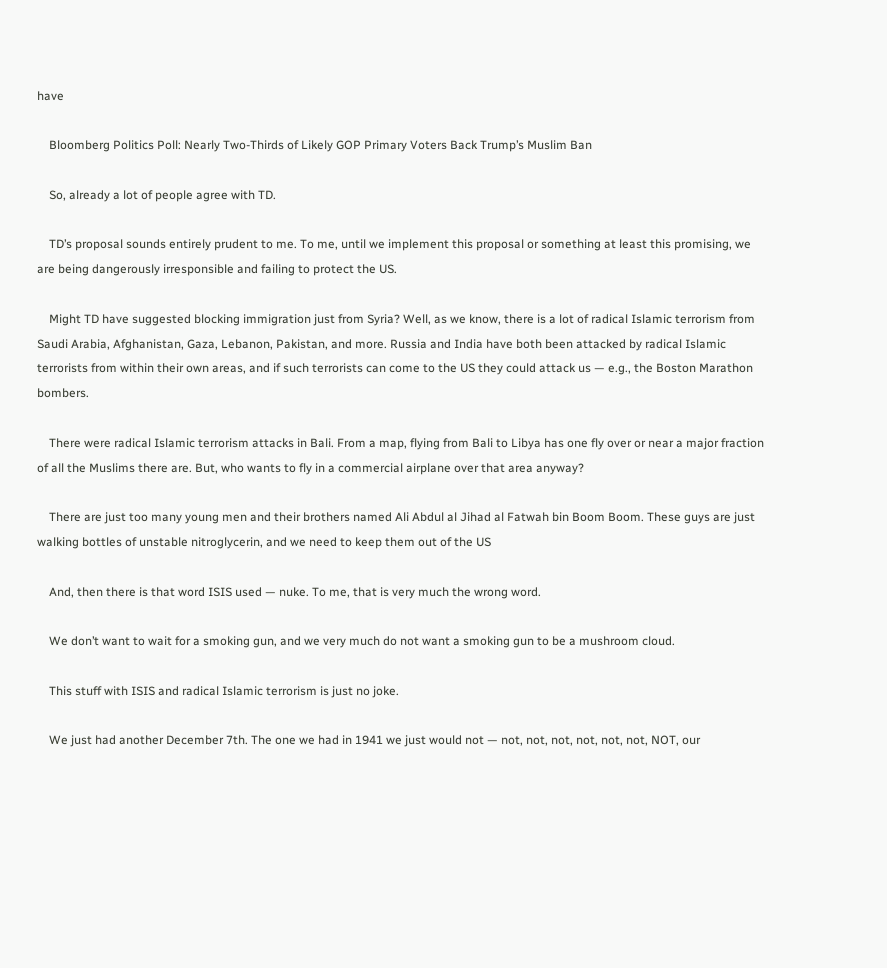have

    Bloomberg Politics Poll: Nearly Two-Thirds of Likely GOP Primary Voters Back Trump’s Muslim Ban

    So, already a lot of people agree with TD.

    TD’s proposal sounds entirely prudent to me. To me, until we implement this proposal or something at least this promising, we are being dangerously irresponsible and failing to protect the US.

    Might TD have suggested blocking immigration just from Syria? Well, as we know, there is a lot of radical Islamic terrorism from Saudi Arabia, Afghanistan, Gaza, Lebanon, Pakistan, and more. Russia and India have both been attacked by radical Islamic terrorists from within their own areas, and if such terrorists can come to the US they could attack us — e.g., the Boston Marathon bombers.

    There were radical Islamic terrorism attacks in Bali. From a map, flying from Bali to Libya has one fly over or near a major fraction of all the Muslims there are. But, who wants to fly in a commercial airplane over that area anyway?

    There are just too many young men and their brothers named Ali Abdul al Jihad al Fatwah bin Boom Boom. These guys are just walking bottles of unstable nitroglycerin, and we need to keep them out of the US

    And, then there is that word ISIS used — nuke. To me, that is very much the wrong word.

    We don’t want to wait for a smoking gun, and we very much do not want a smoking gun to be a mushroom cloud.

    This stuff with ISIS and radical Islamic terrorism is just no joke.

    We just had another December 7th. The one we had in 1941 we just would not — not, not, not, not, not, not, NOT, our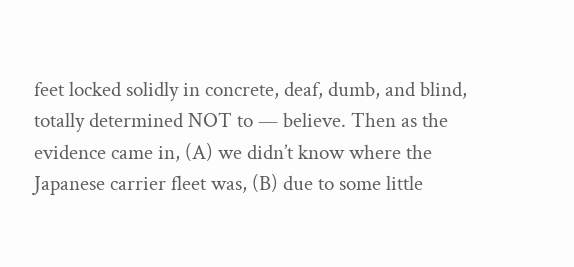feet locked solidly in concrete, deaf, dumb, and blind, totally determined NOT to — believe. Then as the evidence came in, (A) we didn’t know where the Japanese carrier fleet was, (B) due to some little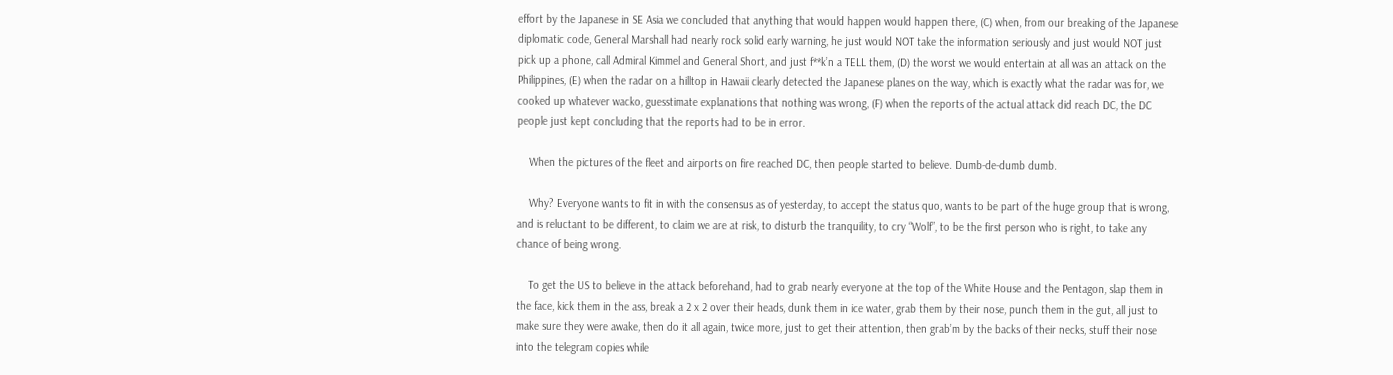effort by the Japanese in SE Asia we concluded that anything that would happen would happen there, (C) when, from our breaking of the Japanese diplomatic code, General Marshall had nearly rock solid early warning, he just would NOT take the information seriously and just would NOT just pick up a phone, call Admiral Kimmel and General Short, and just f**k’n a TELL them, (D) the worst we would entertain at all was an attack on the Philippines, (E) when the radar on a hilltop in Hawaii clearly detected the Japanese planes on the way, which is exactly what the radar was for, we cooked up whatever wacko, guesstimate explanations that nothing was wrong, (F) when the reports of the actual attack did reach DC, the DC people just kept concluding that the reports had to be in error.

    When the pictures of the fleet and airports on fire reached DC, then people started to believe. Dumb-de-dumb dumb.

    Why? Everyone wants to fit in with the consensus as of yesterday, to accept the status quo, wants to be part of the huge group that is wrong, and is reluctant to be different, to claim we are at risk, to disturb the tranquility, to cry “Wolf”, to be the first person who is right, to take any chance of being wrong.

    To get the US to believe in the attack beforehand, had to grab nearly everyone at the top of the White House and the Pentagon, slap them in the face, kick them in the ass, break a 2 x 2 over their heads, dunk them in ice water, grab them by their nose, punch them in the gut, all just to make sure they were awake, then do it all again, twice more, just to get their attention, then grab’m by the backs of their necks, stuff their nose into the telegram copies while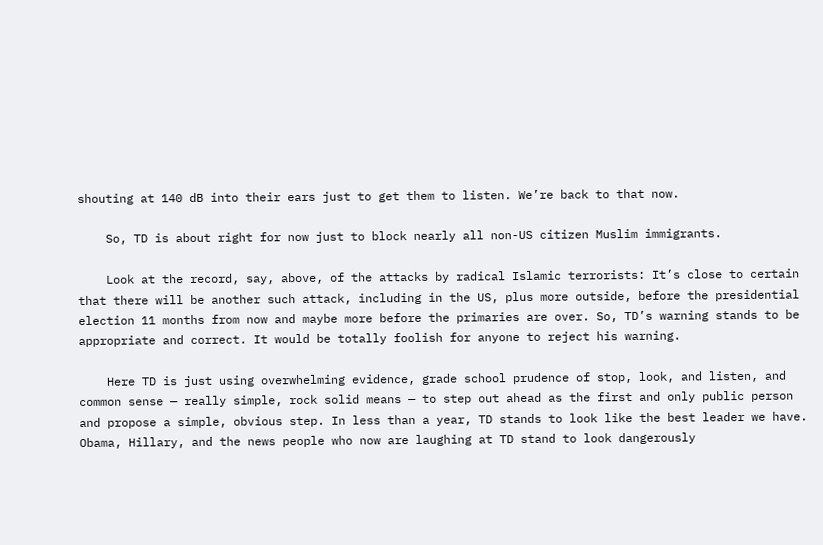shouting at 140 dB into their ears just to get them to listen. We’re back to that now.

    So, TD is about right for now just to block nearly all non-US citizen Muslim immigrants.

    Look at the record, say, above, of the attacks by radical Islamic terrorists: It’s close to certain that there will be another such attack, including in the US, plus more outside, before the presidential election 11 months from now and maybe more before the primaries are over. So, TD’s warning stands to be appropriate and correct. It would be totally foolish for anyone to reject his warning.

    Here TD is just using overwhelming evidence, grade school prudence of stop, look, and listen, and common sense — really simple, rock solid means — to step out ahead as the first and only public person and propose a simple, obvious step. In less than a year, TD stands to look like the best leader we have. Obama, Hillary, and the news people who now are laughing at TD stand to look dangerously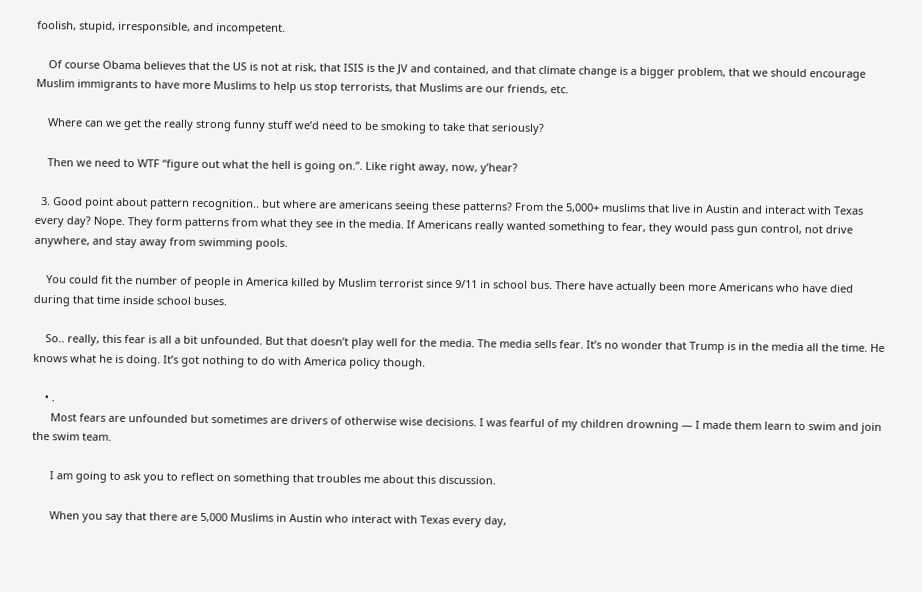foolish, stupid, irresponsible, and incompetent.

    Of course Obama believes that the US is not at risk, that ISIS is the JV and contained, and that climate change is a bigger problem, that we should encourage Muslim immigrants to have more Muslims to help us stop terrorists, that Muslims are our friends, etc.

    Where can we get the really strong funny stuff we’d need to be smoking to take that seriously?

    Then we need to WTF “figure out what the hell is going on.”. Like right away, now, y’hear?

  3. Good point about pattern recognition.. but where are americans seeing these patterns? From the 5,000+ muslims that live in Austin and interact with Texas every day? Nope. They form patterns from what they see in the media. If Americans really wanted something to fear, they would pass gun control, not drive anywhere, and stay away from swimming pools.

    You could fit the number of people in America killed by Muslim terrorist since 9/11 in school bus. There have actually been more Americans who have died during that time inside school buses.

    So.. really, this fear is all a bit unfounded. But that doesn’t play well for the media. The media sells fear. It’s no wonder that Trump is in the media all the time. He knows what he is doing. It’s got nothing to do with America policy though.

    • .
      Most fears are unfounded but sometimes are drivers of otherwise wise decisions. I was fearful of my children drowning — I made them learn to swim and join the swim team.

      I am going to ask you to reflect on something that troubles me about this discussion.

      When you say that there are 5,000 Muslims in Austin who interact with Texas every day,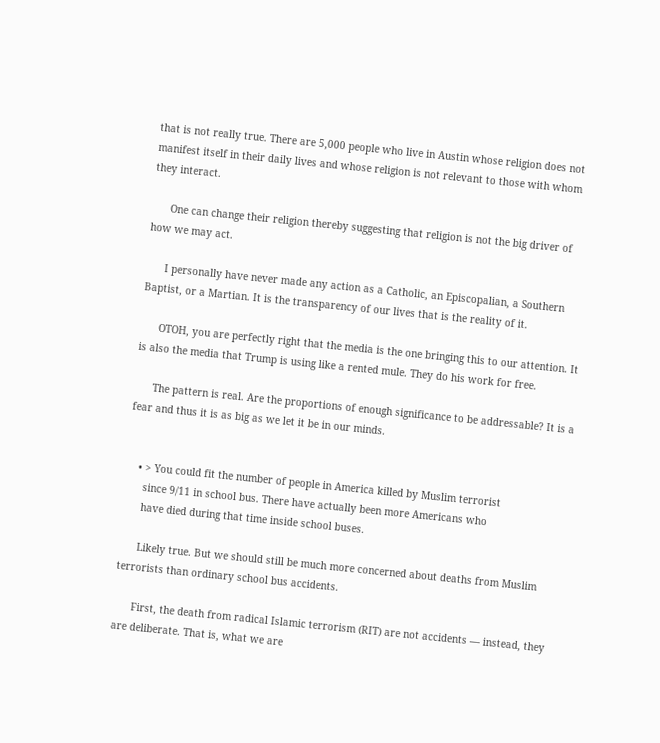that is not really true. There are 5,000 people who live in Austin whose religion does not manifest itself in their daily lives and whose religion is not relevant to those with whom they interact.

      One can change their religion thereby suggesting that religion is not the big driver of how we may act.

      I personally have never made any action as a Catholic, an Episcopalian, a Southern Baptist, or a Martian. It is the transparency of our lives that is the reality of it.

      OTOH, you are perfectly right that the media is the one bringing this to our attention. It is also the media that Trump is using like a rented mule. They do his work for free.

      The pattern is real. Are the proportions of enough significance to be addressable? It is a fear and thus it is as big as we let it be in our minds.


    • > You could fit the number of people in America killed by Muslim terrorist
      since 9/11 in school bus. There have actually been more Americans who
      have died during that time inside school buses.

      Likely true. But we should still be much more concerned about deaths from Muslim terrorists than ordinary school bus accidents.

      First, the death from radical Islamic terrorism (RIT) are not accidents — instead, they are deliberate. That is, what we are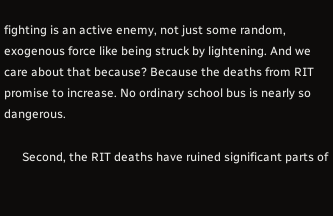fighting is an active enemy, not just some random, exogenous force like being struck by lightening. And we care about that because? Because the deaths from RIT promise to increase. No ordinary school bus is nearly so dangerous.

      Second, the RIT deaths have ruined significant parts of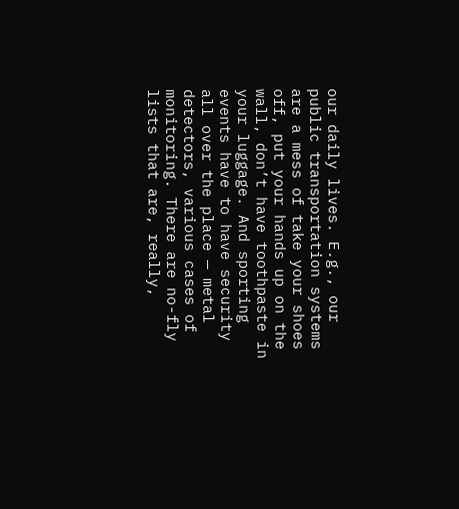our daily lives. E.g., our public transportation systems are a mess of take your shoes off, put your hands up on the wall, don’t have toothpaste in your luggage. And sporting events have to have security all over the place — metal detectors, various cases of monitoring. There are no-fly lists that are, really,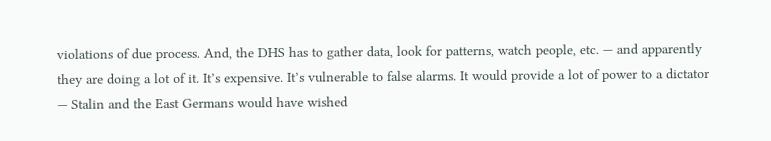violations of due process. And, the DHS has to gather data, look for patterns, watch people, etc. — and apparently they are doing a lot of it. It’s expensive. It’s vulnerable to false alarms. It would provide a lot of power to a dictator — Stalin and the East Germans would have wished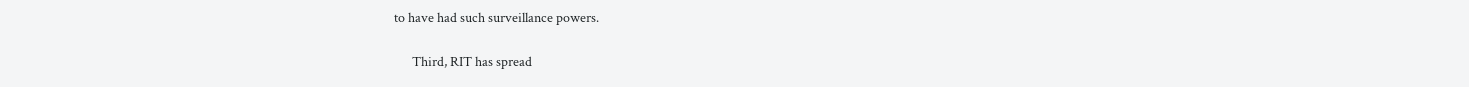to have had such surveillance powers.

      Third, RIT has spread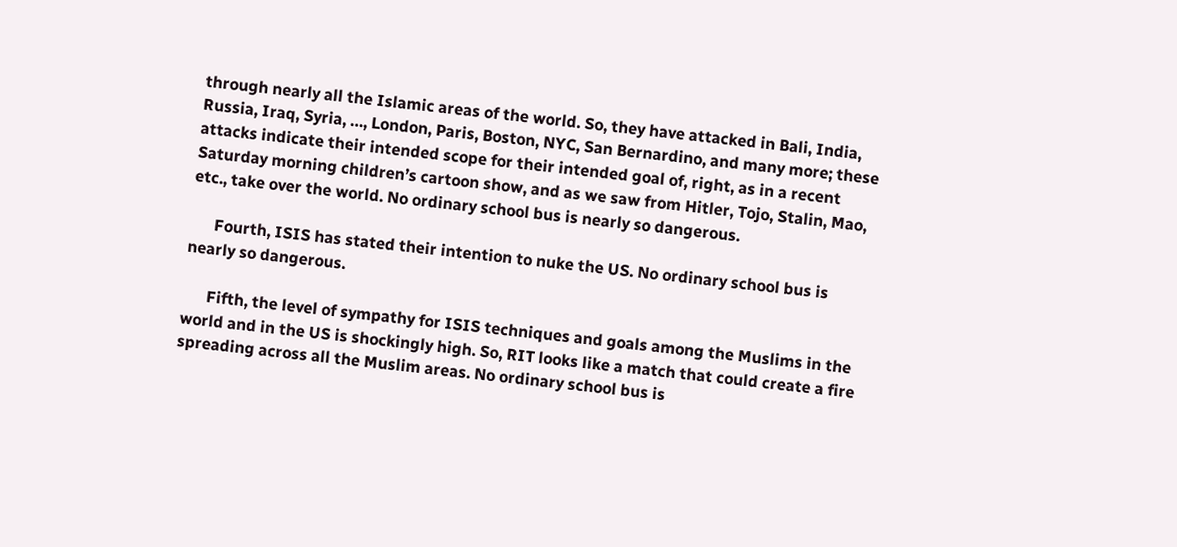through nearly all the Islamic areas of the world. So, they have attacked in Bali, India, Russia, Iraq, Syria, …, London, Paris, Boston, NYC, San Bernardino, and many more; these attacks indicate their intended scope for their intended goal of, right, as in a recent Saturday morning children’s cartoon show, and as we saw from Hitler, Tojo, Stalin, Mao, etc., take over the world. No ordinary school bus is nearly so dangerous.

      Fourth, ISIS has stated their intention to nuke the US. No ordinary school bus is nearly so dangerous.

      Fifth, the level of sympathy for ISIS techniques and goals among the Muslims in the world and in the US is shockingly high. So, RIT looks like a match that could create a fire spreading across all the Muslim areas. No ordinary school bus is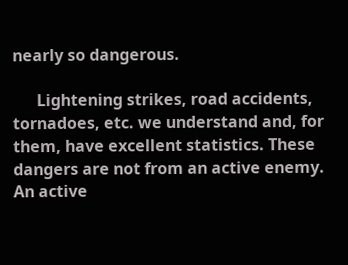nearly so dangerous.

      Lightening strikes, road accidents, tornadoes, etc. we understand and, for them, have excellent statistics. These dangers are not from an active enemy. An active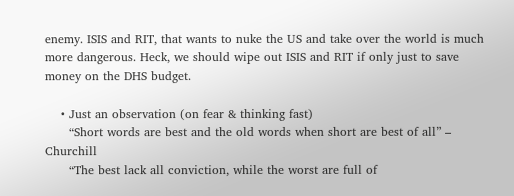enemy. ISIS and RIT, that wants to nuke the US and take over the world is much more dangerous. Heck, we should wipe out ISIS and RIT if only just to save money on the DHS budget.

    • Just an observation (on fear & thinking fast)
      “Short words are best and the old words when short are best of all” – Churchill
      “The best lack all conviction, while the worst are full of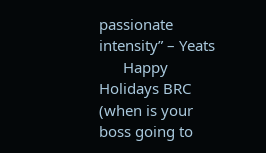passionate intensity” – Yeats
      Happy Holidays BRC (when is your boss going to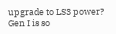upgrade to LS3 power? Gen I is so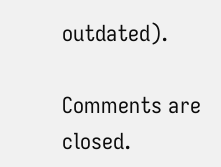outdated).

Comments are closed.